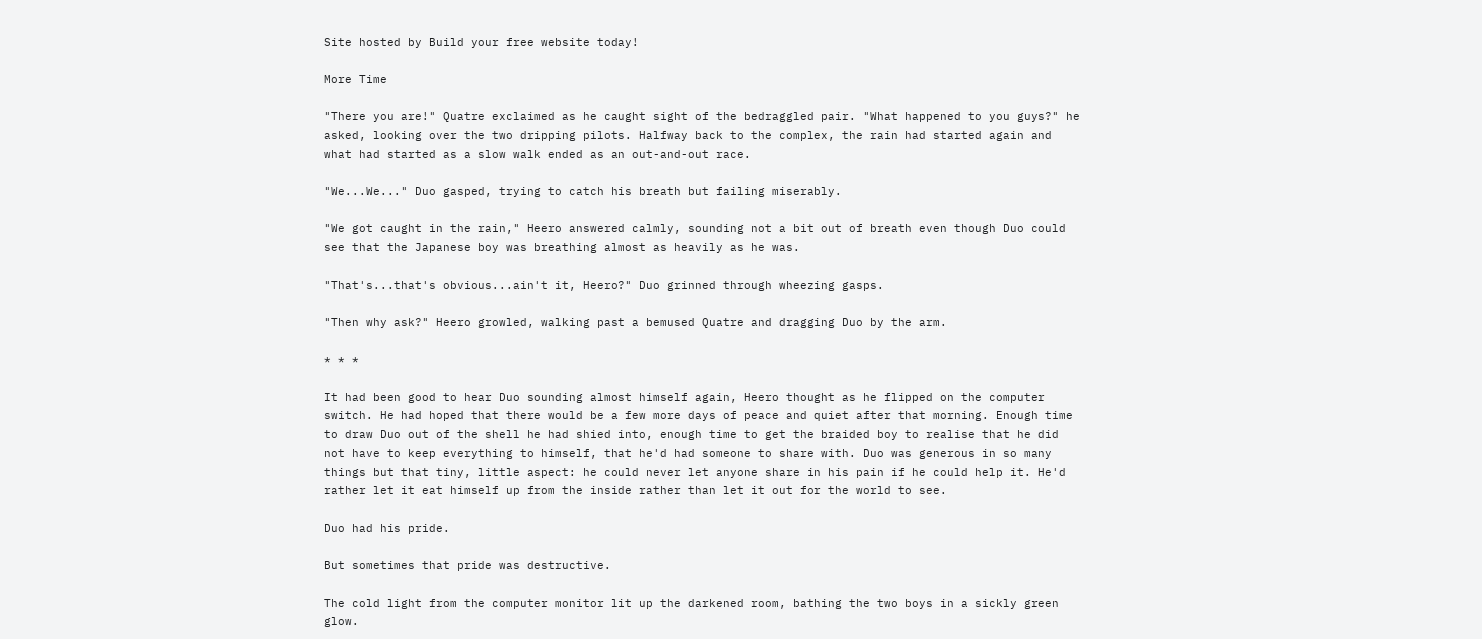Site hosted by Build your free website today!

More Time

"There you are!" Quatre exclaimed as he caught sight of the bedraggled pair. "What happened to you guys?" he asked, looking over the two dripping pilots. Halfway back to the complex, the rain had started again and what had started as a slow walk ended as an out-and-out race.

"We...We..." Duo gasped, trying to catch his breath but failing miserably.

"We got caught in the rain," Heero answered calmly, sounding not a bit out of breath even though Duo could see that the Japanese boy was breathing almost as heavily as he was.

"That's...that's obvious...ain't it, Heero?" Duo grinned through wheezing gasps.

"Then why ask?" Heero growled, walking past a bemused Quatre and dragging Duo by the arm.

* * *

It had been good to hear Duo sounding almost himself again, Heero thought as he flipped on the computer switch. He had hoped that there would be a few more days of peace and quiet after that morning. Enough time to draw Duo out of the shell he had shied into, enough time to get the braided boy to realise that he did not have to keep everything to himself, that he'd had someone to share with. Duo was generous in so many things but that tiny, little aspect: he could never let anyone share in his pain if he could help it. He'd rather let it eat himself up from the inside rather than let it out for the world to see.

Duo had his pride.

But sometimes that pride was destructive.

The cold light from the computer monitor lit up the darkened room, bathing the two boys in a sickly green glow.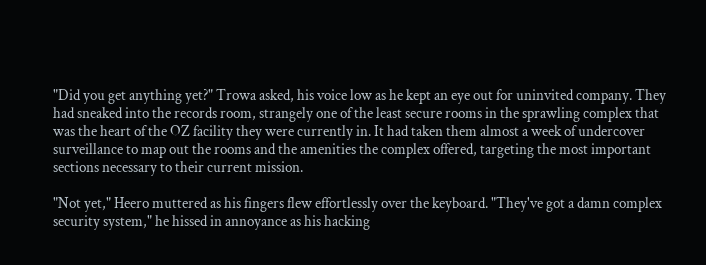"Did you get anything yet?" Trowa asked, his voice low as he kept an eye out for uninvited company. They had sneaked into the records room, strangely one of the least secure rooms in the sprawling complex that was the heart of the OZ facility they were currently in. It had taken them almost a week of undercover surveillance to map out the rooms and the amenities the complex offered, targeting the most important sections necessary to their current mission.

"Not yet," Heero muttered as his fingers flew effortlessly over the keyboard. "They've got a damn complex security system," he hissed in annoyance as his hacking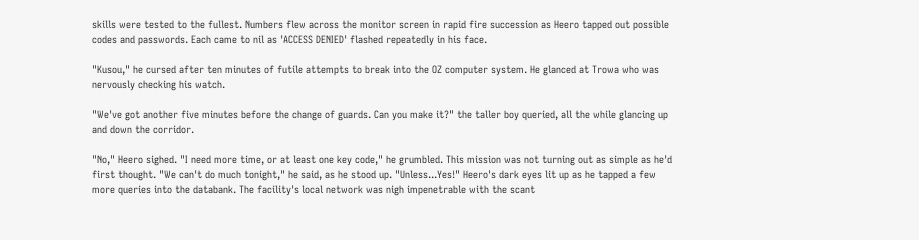skills were tested to the fullest. Numbers flew across the monitor screen in rapid fire succession as Heero tapped out possible codes and passwords. Each came to nil as 'ACCESS DENIED' flashed repeatedly in his face.

"Kusou," he cursed after ten minutes of futile attempts to break into the OZ computer system. He glanced at Trowa who was nervously checking his watch.

"We've got another five minutes before the change of guards. Can you make it?" the taller boy queried, all the while glancing up and down the corridor.

"No," Heero sighed. "I need more time, or at least one key code," he grumbled. This mission was not turning out as simple as he'd first thought. "We can't do much tonight," he said, as he stood up. "Unless...Yes!" Heero's dark eyes lit up as he tapped a few more queries into the databank. The facility's local network was nigh impenetrable with the scant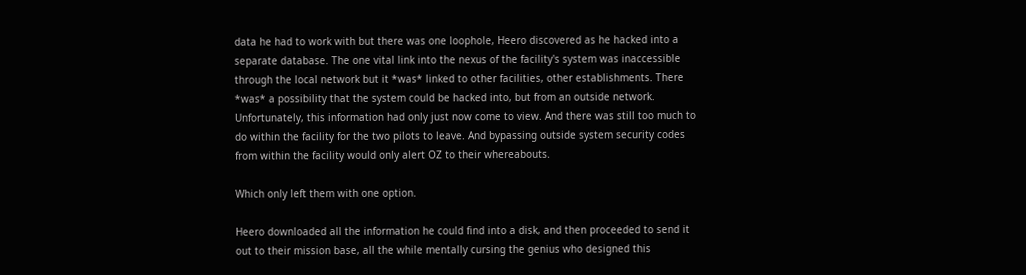data he had to work with but there was one loophole, Heero discovered as he hacked into a separate database. The one vital link into the nexus of the facility's system was inaccessible through the local network but it *was* linked to other facilities, other establishments. There *was* a possibility that the system could be hacked into, but from an outside network. Unfortunately, this information had only just now come to view. And there was still too much to do within the facility for the two pilots to leave. And bypassing outside system security codes from within the facility would only alert OZ to their whereabouts.

Which only left them with one option.

Heero downloaded all the information he could find into a disk, and then proceeded to send it out to their mission base, all the while mentally cursing the genius who designed this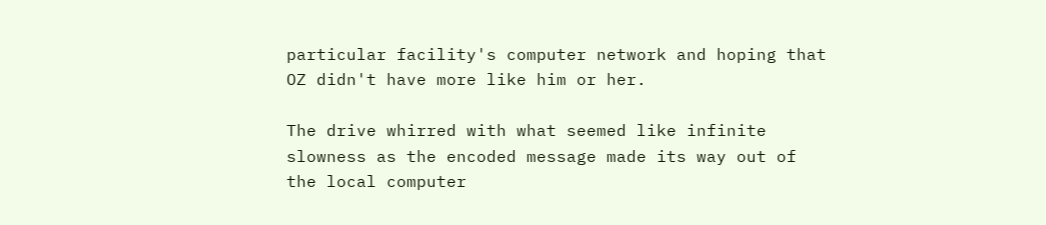particular facility's computer network and hoping that OZ didn't have more like him or her.

The drive whirred with what seemed like infinite slowness as the encoded message made its way out of the local computer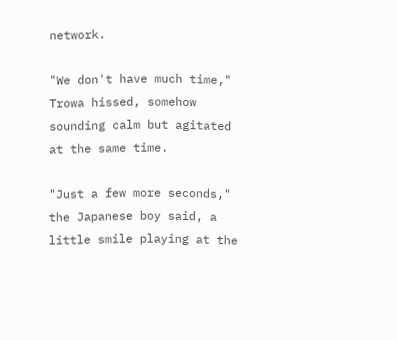network.

"We don't have much time," Trowa hissed, somehow sounding calm but agitated at the same time.

"Just a few more seconds," the Japanese boy said, a little smile playing at the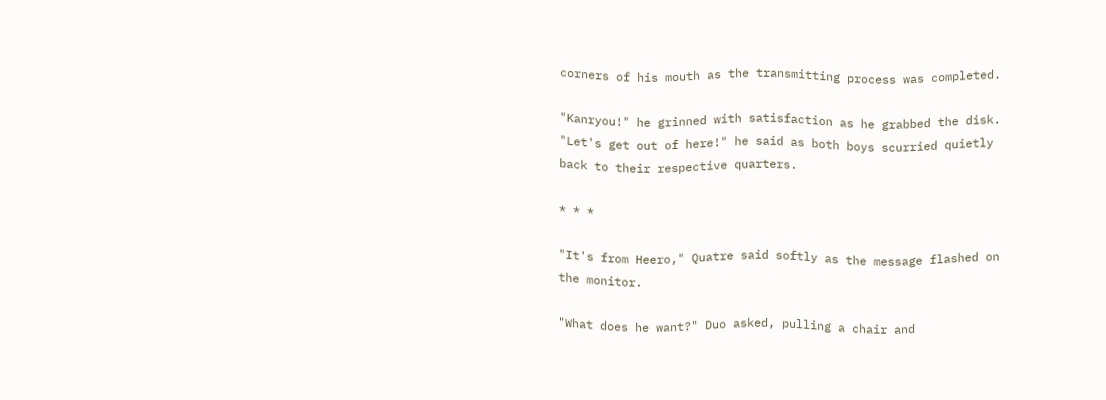corners of his mouth as the transmitting process was completed.

"Kanryou!" he grinned with satisfaction as he grabbed the disk. "Let's get out of here!" he said as both boys scurried quietly back to their respective quarters.

* * *

"It's from Heero," Quatre said softly as the message flashed on the monitor.

"What does he want?" Duo asked, pulling a chair and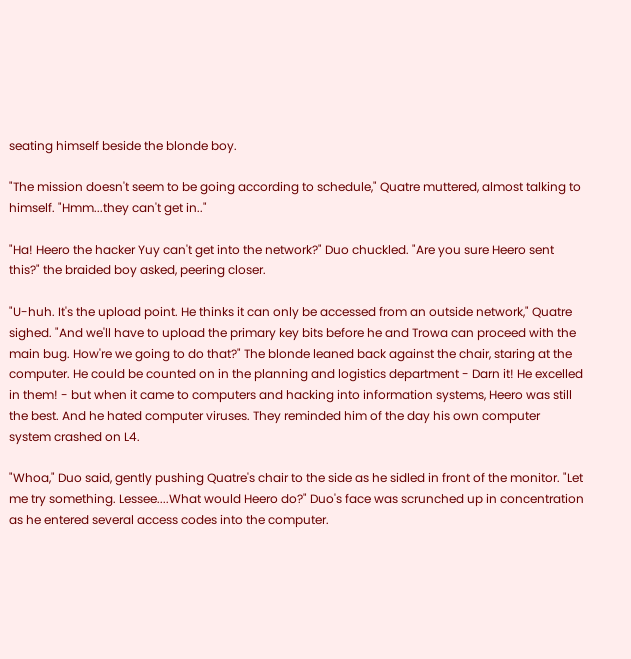seating himself beside the blonde boy.

"The mission doesn't seem to be going according to schedule," Quatre muttered, almost talking to himself. "Hmm...they can't get in.."

"Ha! Heero the hacker Yuy can't get into the network?" Duo chuckled. "Are you sure Heero sent this?" the braided boy asked, peering closer.

"U-huh. It's the upload point. He thinks it can only be accessed from an outside network," Quatre sighed. "And we'll have to upload the primary key bits before he and Trowa can proceed with the main bug. How're we going to do that?" The blonde leaned back against the chair, staring at the computer. He could be counted on in the planning and logistics department - Darn it! He excelled in them! - but when it came to computers and hacking into information systems, Heero was still the best. And he hated computer viruses. They reminded him of the day his own computer system crashed on L4.

"Whoa," Duo said, gently pushing Quatre's chair to the side as he sidled in front of the monitor. "Let me try something. Lessee....What would Heero do?" Duo's face was scrunched up in concentration as he entered several access codes into the computer.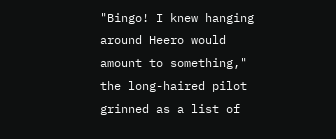"Bingo! I knew hanging around Heero would amount to something," the long-haired pilot grinned as a list of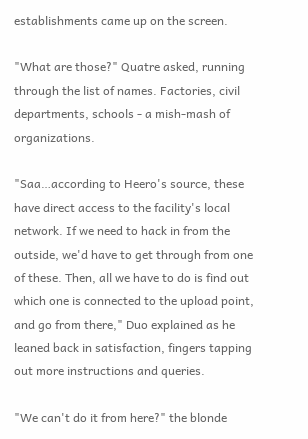establishments came up on the screen.

"What are those?" Quatre asked, running through the list of names. Factories, civil departments, schools - a mish-mash of organizations.

"Saa…according to Heero's source, these have direct access to the facility's local network. If we need to hack in from the outside, we'd have to get through from one of these. Then, all we have to do is find out which one is connected to the upload point, and go from there," Duo explained as he leaned back in satisfaction, fingers tapping out more instructions and queries.

"We can't do it from here?" the blonde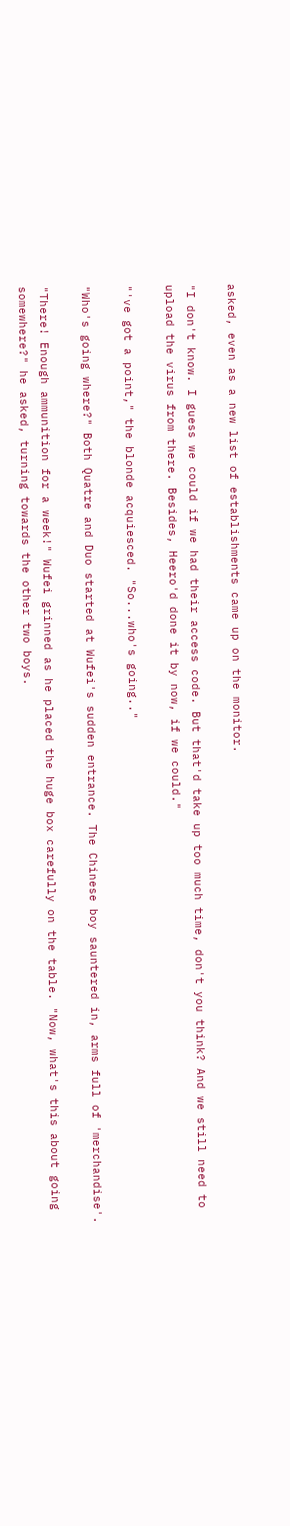asked, even as a new list of establishments came up on the monitor.

"I don't know. I guess we could if we had their access code. But that'd take up too much time, don't you think? And we still need to upload the virus from there. Besides, Heero'd done it by now, if we could."

"'ve got a point," the blonde acquiesced. "So...who's going.."

"Who's going where?" Both Quatre and Duo started at Wufei's sudden entrance. The Chinese boy sauntered in, arms full of 'merchandise'.

"There! Enough ammunition for a week!" Wufei grinned as he placed the huge box carefully on the table. "Now, what's this about going somewhere?" he asked, turning towards the other two boys.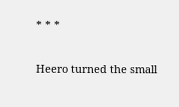* * *

Heero turned the small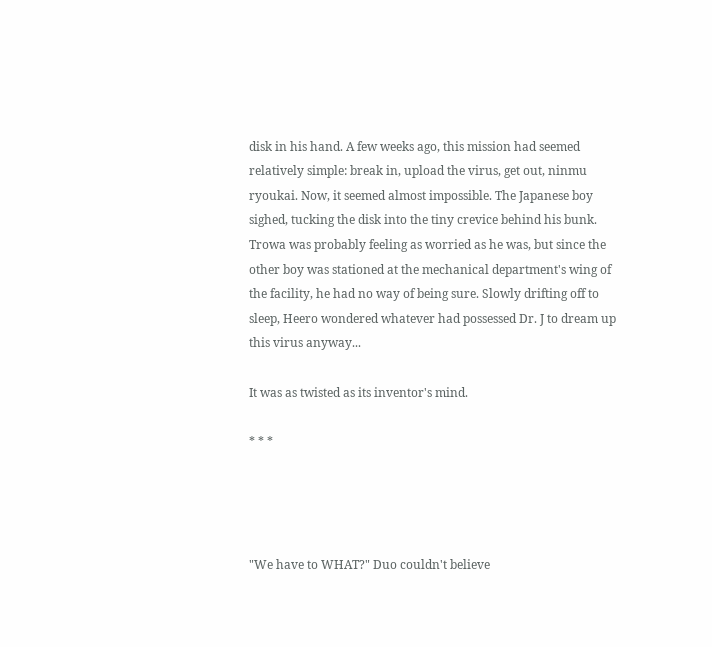disk in his hand. A few weeks ago, this mission had seemed relatively simple: break in, upload the virus, get out, ninmu ryoukai. Now, it seemed almost impossible. The Japanese boy sighed, tucking the disk into the tiny crevice behind his bunk. Trowa was probably feeling as worried as he was, but since the other boy was stationed at the mechanical department's wing of the facility, he had no way of being sure. Slowly drifting off to sleep, Heero wondered whatever had possessed Dr. J to dream up this virus anyway...

It was as twisted as its inventor's mind.

* * *




"We have to WHAT?" Duo couldn't believe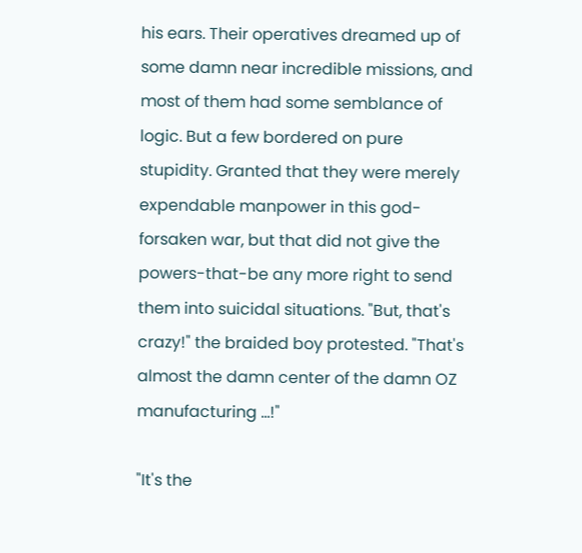his ears. Their operatives dreamed up of some damn near incredible missions, and most of them had some semblance of logic. But a few bordered on pure stupidity. Granted that they were merely expendable manpower in this god-forsaken war, but that did not give the powers-that-be any more right to send them into suicidal situations. "But, that's crazy!" the braided boy protested. "That's almost the damn center of the damn OZ manufacturing ...!"

"It's the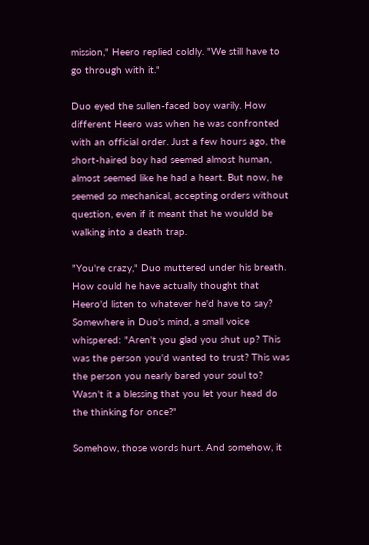mission," Heero replied coldly. "We still have to go through with it."

Duo eyed the sullen-faced boy warily. How different Heero was when he was confronted with an official order. Just a few hours ago, the short-haired boy had seemed almost human, almost seemed like he had a heart. But now, he seemed so mechanical, accepting orders without question, even if it meant that he wouldd be walking into a death trap.

"You're crazy," Duo muttered under his breath. How could he have actually thought that Heero'd listen to whatever he'd have to say? Somewhere in Duo's mind, a small voice whispered: "Aren't you glad you shut up? This was the person you'd wanted to trust? This was the person you nearly bared your soul to? Wasn't it a blessing that you let your head do the thinking for once?"

Somehow, those words hurt. And somehow, it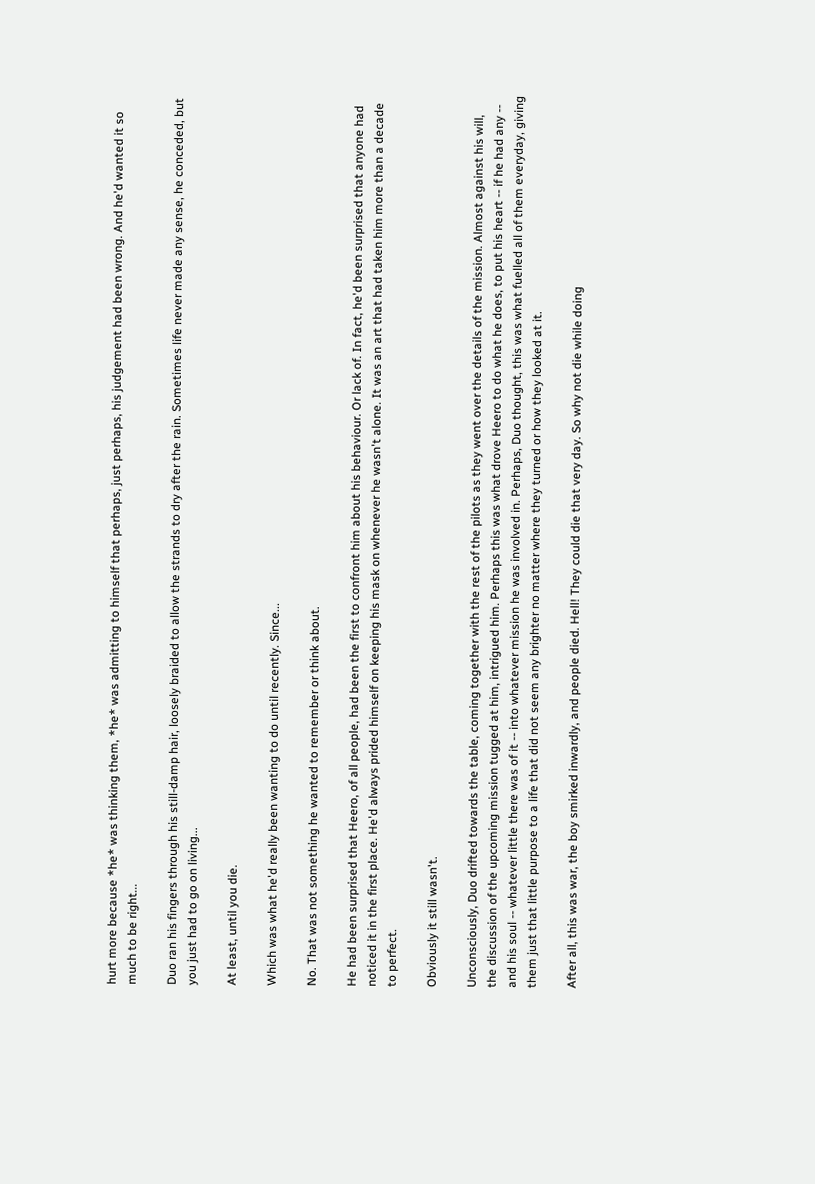hurt more because *he* was thinking them, *he* was admitting to himself that perhaps, just perhaps, his judgement had been wrong. And he'd wanted it so much to be right...

Duo ran his fingers through his still-damp hair, loosely braided to allow the strands to dry after the rain. Sometimes life never made any sense, he conceded, but you just had to go on living...

At least, until you die.

Which was what he'd really been wanting to do until recently. Since...

No. That was not something he wanted to remember or think about.

He had been surprised that Heero, of all people, had been the first to confront him about his behaviour. Or lack of. In fact, he'd been surprised that anyone had noticed it in the first place. He'd always prided himself on keeping his mask on whenever he wasn't alone. It was an art that had taken him more than a decade to perfect.

Obviously it still wasn't.

Unconsciously, Duo drifted towards the table, coming together with the rest of the pilots as they went over the details of the mission. Almost against his will, the discussion of the upcoming mission tugged at him, intrigued him. Perhaps this was what drove Heero to do what he does, to put his heart -- if he had any -- and his soul -- whatever little there was of it -- into whatever mission he was involved in. Perhaps, Duo thought, this was what fuelled all of them everyday, giving them just that little purpose to a life that did not seem any brighter no matter where they turned or how they looked at it.

After all, this was war, the boy smirked inwardly, and people died. Hell! They could die that very day. So why not die while doing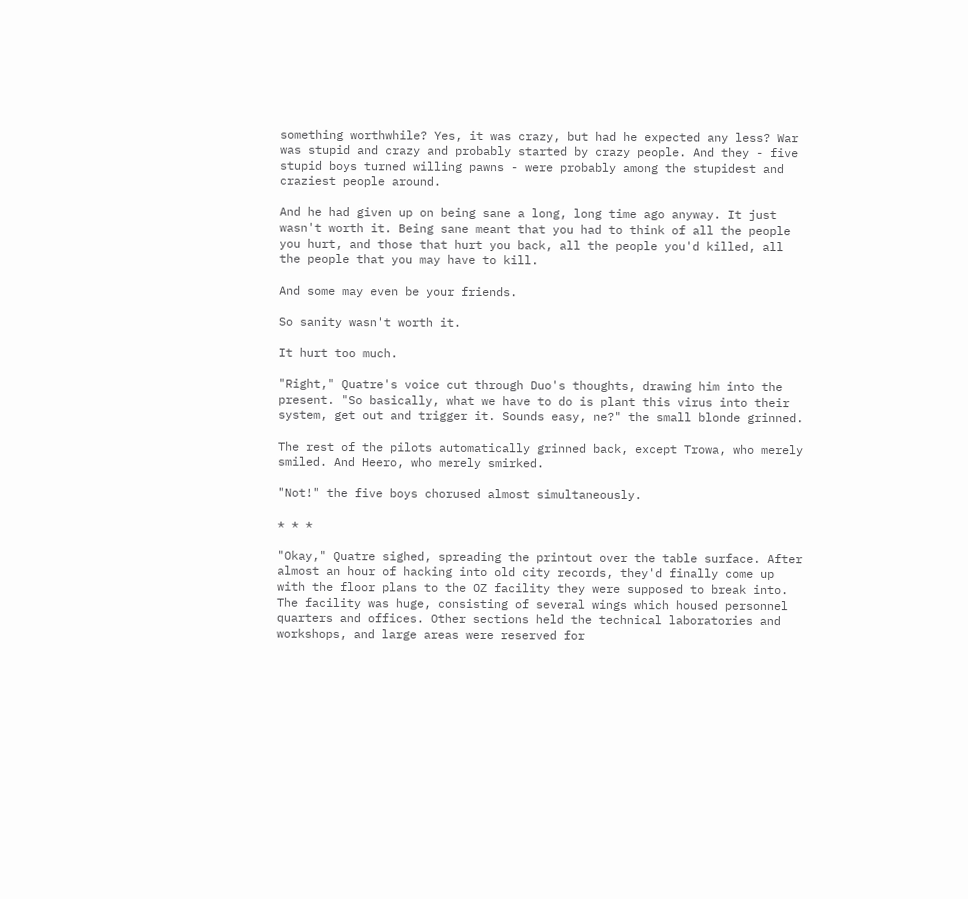something worthwhile? Yes, it was crazy, but had he expected any less? War was stupid and crazy and probably started by crazy people. And they - five stupid boys turned willing pawns - were probably among the stupidest and craziest people around.

And he had given up on being sane a long, long time ago anyway. It just wasn't worth it. Being sane meant that you had to think of all the people you hurt, and those that hurt you back, all the people you'd killed, all the people that you may have to kill.

And some may even be your friends.

So sanity wasn't worth it.

It hurt too much.

"Right," Quatre's voice cut through Duo's thoughts, drawing him into the present. "So basically, what we have to do is plant this virus into their system, get out and trigger it. Sounds easy, ne?" the small blonde grinned.

The rest of the pilots automatically grinned back, except Trowa, who merely smiled. And Heero, who merely smirked.

"Not!" the five boys chorused almost simultaneously.

* * *

"Okay," Quatre sighed, spreading the printout over the table surface. After almost an hour of hacking into old city records, they'd finally come up with the floor plans to the OZ facility they were supposed to break into. The facility was huge, consisting of several wings which housed personnel quarters and offices. Other sections held the technical laboratories and workshops, and large areas were reserved for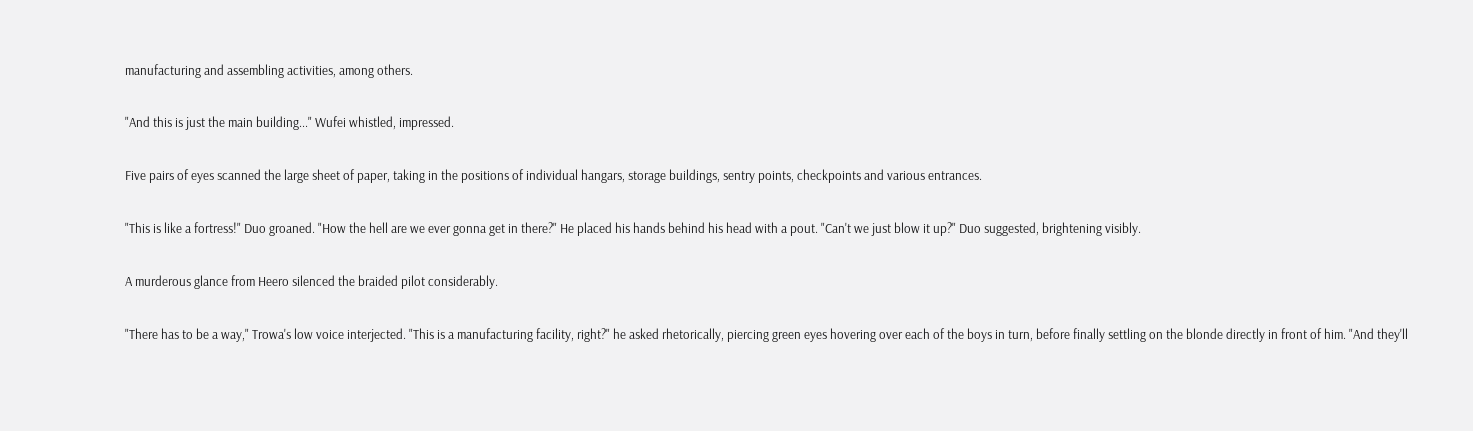manufacturing and assembling activities, among others.

"And this is just the main building..." Wufei whistled, impressed.

Five pairs of eyes scanned the large sheet of paper, taking in the positions of individual hangars, storage buildings, sentry points, checkpoints and various entrances.

"This is like a fortress!" Duo groaned. "How the hell are we ever gonna get in there?" He placed his hands behind his head with a pout. "Can't we just blow it up?" Duo suggested, brightening visibly.

A murderous glance from Heero silenced the braided pilot considerably.

"There has to be a way," Trowa's low voice interjected. "This is a manufacturing facility, right?" he asked rhetorically, piercing green eyes hovering over each of the boys in turn, before finally settling on the blonde directly in front of him. "And they'll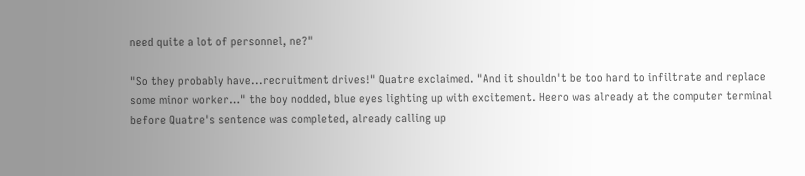need quite a lot of personnel, ne?"

"So they probably have...recruitment drives!" Quatre exclaimed. "And it shouldn't be too hard to infiltrate and replace some minor worker…" the boy nodded, blue eyes lighting up with excitement. Heero was already at the computer terminal before Quatre's sentence was completed, already calling up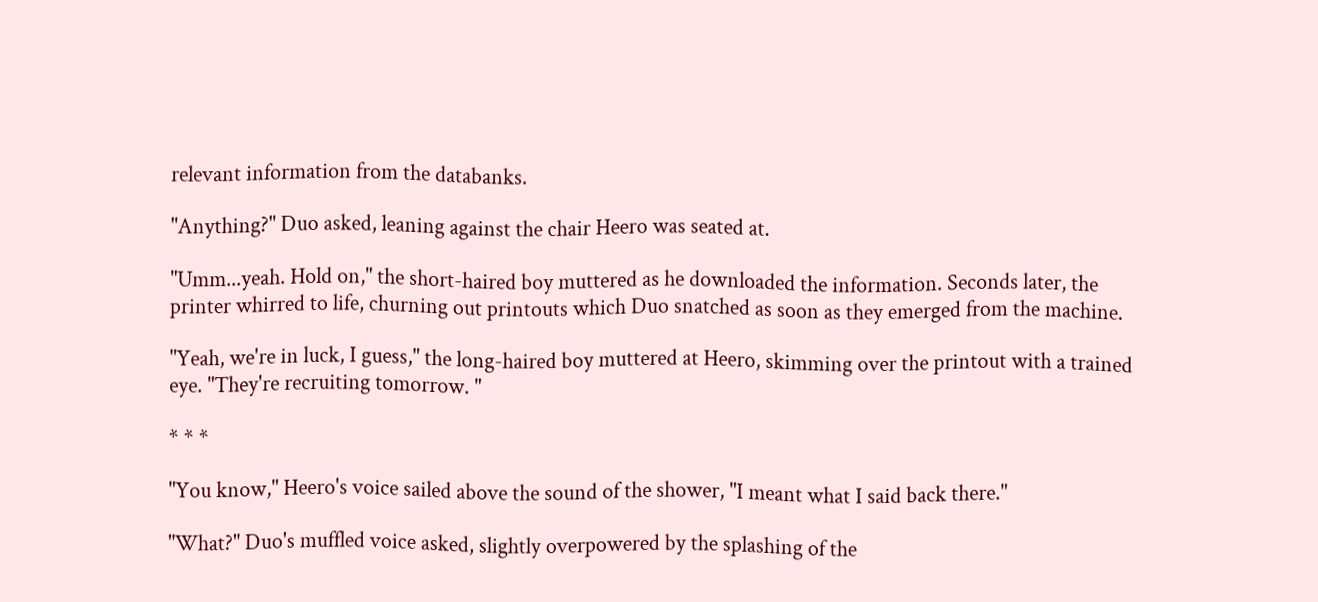relevant information from the databanks.

"Anything?" Duo asked, leaning against the chair Heero was seated at.

"Umm...yeah. Hold on," the short-haired boy muttered as he downloaded the information. Seconds later, the printer whirred to life, churning out printouts which Duo snatched as soon as they emerged from the machine.

"Yeah, we're in luck, I guess," the long-haired boy muttered at Heero, skimming over the printout with a trained eye. "They're recruiting tomorrow. "

* * *

"You know," Heero's voice sailed above the sound of the shower, "I meant what I said back there."

"What?" Duo's muffled voice asked, slightly overpowered by the splashing of the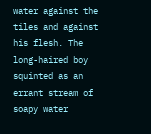water against the tiles and against his flesh. The long-haired boy squinted as an errant stream of soapy water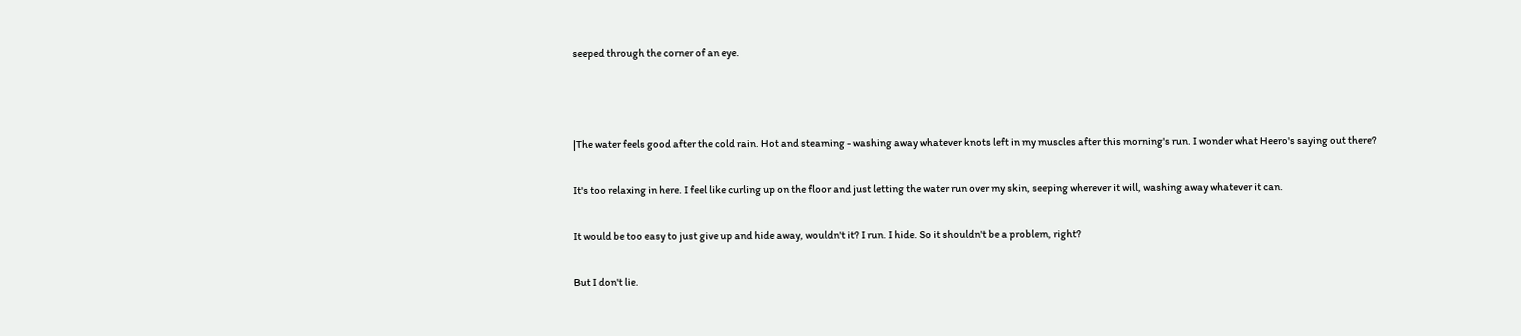seeped through the corner of an eye.



|The water feels good after the cold rain. Hot and steaming - washing away whatever knots left in my muscles after this morning's run. I wonder what Heero's saying out there?

It's too relaxing in here. I feel like curling up on the floor and just letting the water run over my skin, seeping wherever it will, washing away whatever it can.

It would be too easy to just give up and hide away, wouldn't it? I run. I hide. So it shouldn't be a problem, right?

But I don't lie.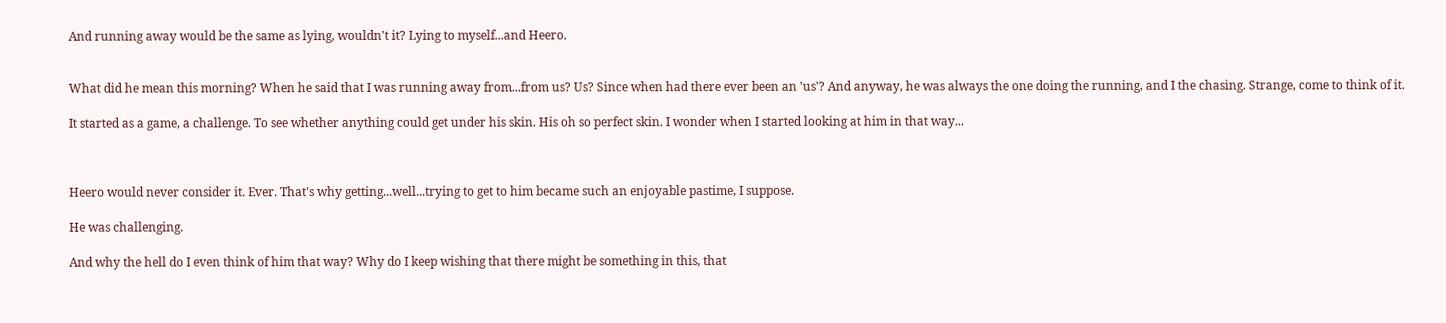And running away would be the same as lying, wouldn't it? Lying to myself...and Heero.


What did he mean this morning? When he said that I was running away from...from us? Us? Since when had there ever been an 'us'? And anyway, he was always the one doing the running, and I the chasing. Strange, come to think of it.

It started as a game, a challenge. To see whether anything could get under his skin. His oh so perfect skin. I wonder when I started looking at him in that way...



Heero would never consider it. Ever. That's why getting...well...trying to get to him became such an enjoyable pastime, I suppose.

He was challenging.

And why the hell do I even think of him that way? Why do I keep wishing that there might be something in this, that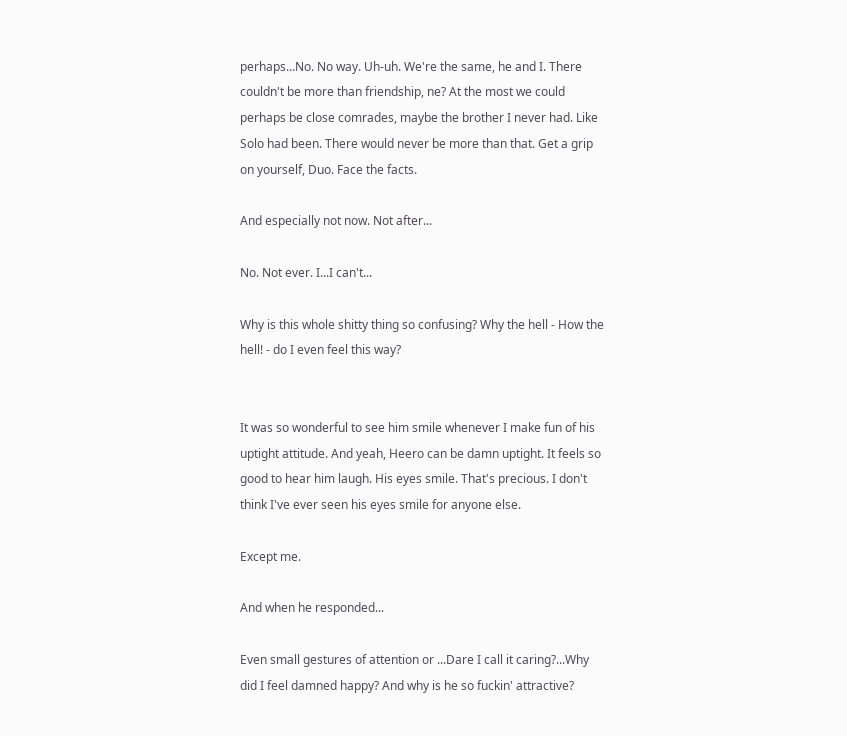perhaps…No. No way. Uh-uh. We're the same, he and I. There couldn't be more than friendship, ne? At the most we could perhaps be close comrades, maybe the brother I never had. Like Solo had been. There would never be more than that. Get a grip on yourself, Duo. Face the facts.

And especially not now. Not after...

No. Not ever. I...I can't...

Why is this whole shitty thing so confusing? Why the hell - How the hell! - do I even feel this way?


It was so wonderful to see him smile whenever I make fun of his uptight attitude. And yeah, Heero can be damn uptight. It feels so good to hear him laugh. His eyes smile. That's precious. I don't think I've ever seen his eyes smile for anyone else.

Except me.

And when he responded...

Even small gestures of attention or ...Dare I call it caring?...Why did I feel damned happy? And why is he so fuckin' attractive?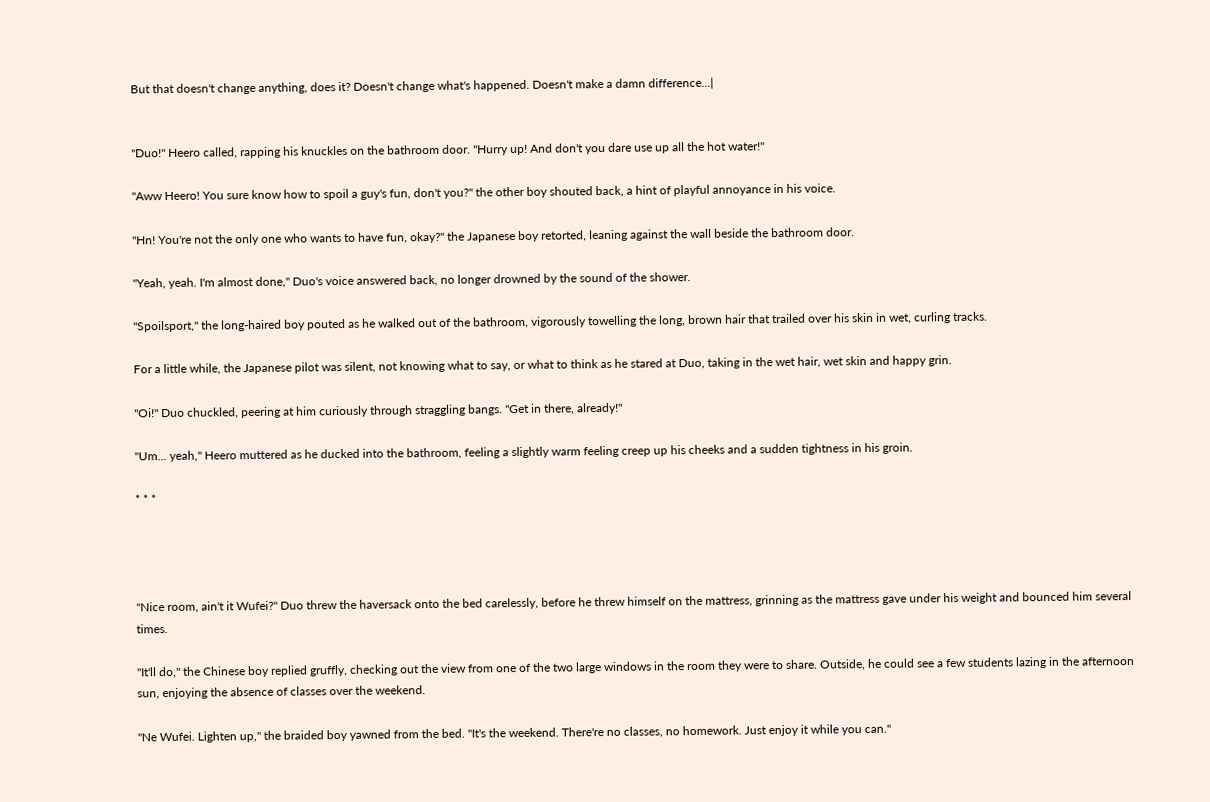But that doesn't change anything, does it? Doesn't change what's happened. Doesn't make a damn difference...|


"Duo!" Heero called, rapping his knuckles on the bathroom door. "Hurry up! And don't you dare use up all the hot water!"

"Aww Heero! You sure know how to spoil a guy's fun, don't you?" the other boy shouted back, a hint of playful annoyance in his voice.

"Hn! You're not the only one who wants to have fun, okay?" the Japanese boy retorted, leaning against the wall beside the bathroom door.

"Yeah, yeah. I'm almost done," Duo's voice answered back, no longer drowned by the sound of the shower.

"Spoilsport," the long-haired boy pouted as he walked out of the bathroom, vigorously towelling the long, brown hair that trailed over his skin in wet, curling tracks.

For a little while, the Japanese pilot was silent, not knowing what to say, or what to think as he stared at Duo, taking in the wet hair, wet skin and happy grin.

"Oi!" Duo chuckled, peering at him curiously through straggling bangs. "Get in there, already!"

"Um... yeah," Heero muttered as he ducked into the bathroom, feeling a slightly warm feeling creep up his cheeks and a sudden tightness in his groin.

* * *




"Nice room, ain't it Wufei?" Duo threw the haversack onto the bed carelessly, before he threw himself on the mattress, grinning as the mattress gave under his weight and bounced him several times.

"It'll do," the Chinese boy replied gruffly, checking out the view from one of the two large windows in the room they were to share. Outside, he could see a few students lazing in the afternoon sun, enjoying the absence of classes over the weekend.

"Ne Wufei. Lighten up," the braided boy yawned from the bed. "It's the weekend. There're no classes, no homework. Just enjoy it while you can."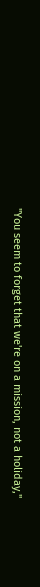"You seem to forget that we're on a mission, not a holiday,"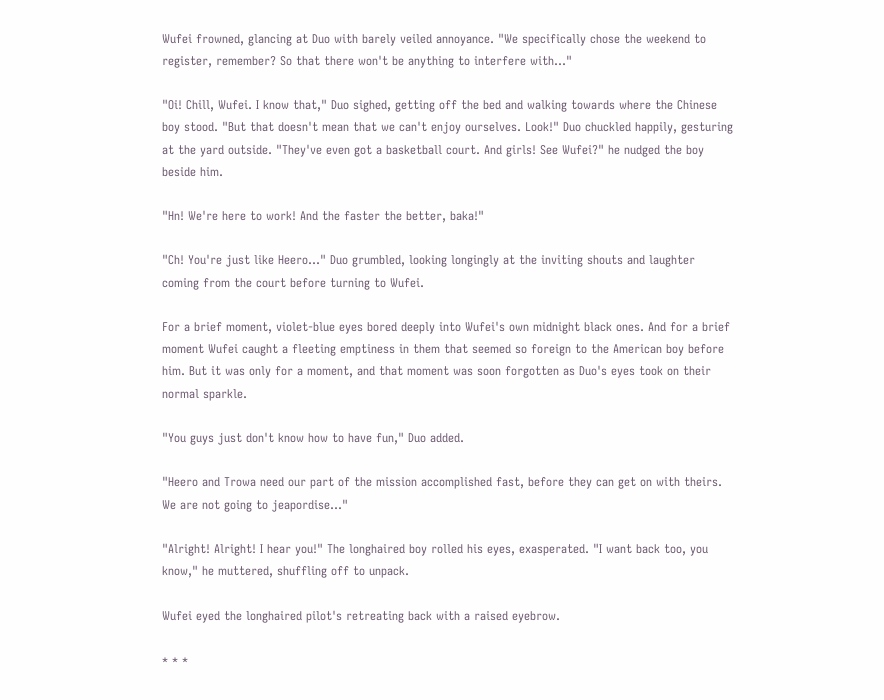Wufei frowned, glancing at Duo with barely veiled annoyance. "We specifically chose the weekend to register, remember? So that there won't be anything to interfere with..."

"Oi! Chill, Wufei. I know that," Duo sighed, getting off the bed and walking towards where the Chinese boy stood. "But that doesn't mean that we can't enjoy ourselves. Look!" Duo chuckled happily, gesturing at the yard outside. "They've even got a basketball court. And girls! See Wufei?" he nudged the boy beside him.

"Hn! We're here to work! And the faster the better, baka!"

"Ch! You're just like Heero..." Duo grumbled, looking longingly at the inviting shouts and laughter coming from the court before turning to Wufei.

For a brief moment, violet-blue eyes bored deeply into Wufei's own midnight black ones. And for a brief moment Wufei caught a fleeting emptiness in them that seemed so foreign to the American boy before him. But it was only for a moment, and that moment was soon forgotten as Duo's eyes took on their normal sparkle.

"You guys just don't know how to have fun," Duo added.

"Heero and Trowa need our part of the mission accomplished fast, before they can get on with theirs. We are not going to jeapordise..."

"Alright! Alright! I hear you!" The longhaired boy rolled his eyes, exasperated. "I want back too, you know," he muttered, shuffling off to unpack.

Wufei eyed the longhaired pilot's retreating back with a raised eyebrow.

* * *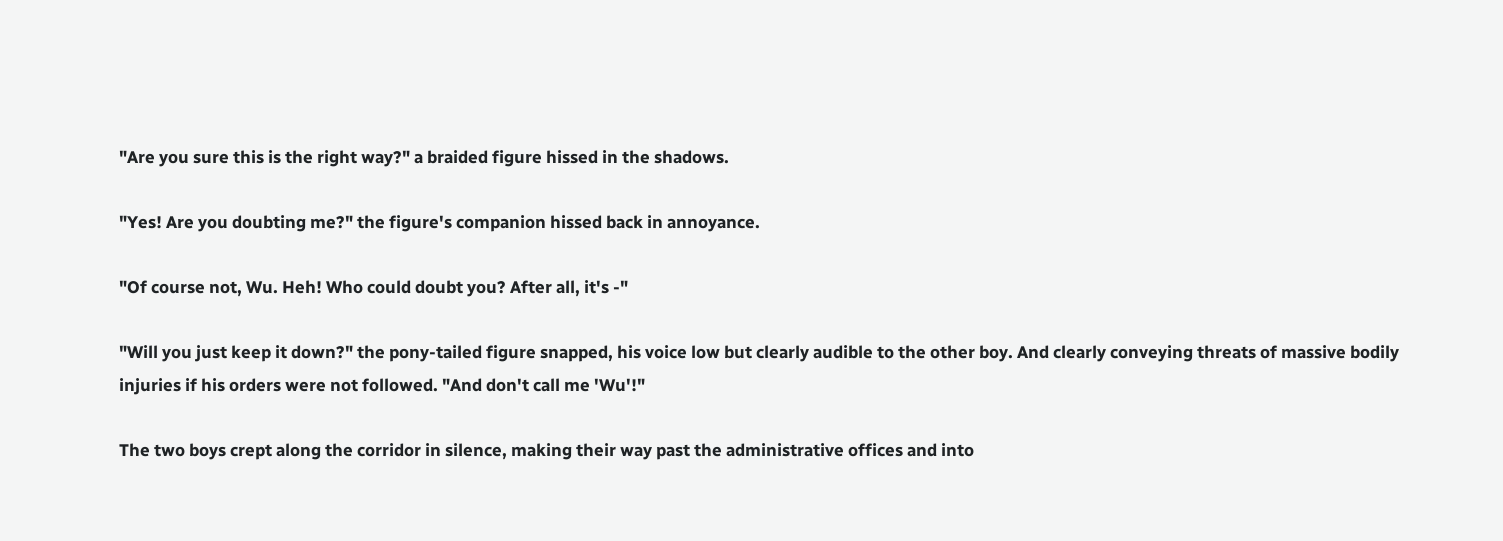"Are you sure this is the right way?" a braided figure hissed in the shadows.

"Yes! Are you doubting me?" the figure's companion hissed back in annoyance.

"Of course not, Wu. Heh! Who could doubt you? After all, it's -"

"Will you just keep it down?" the pony-tailed figure snapped, his voice low but clearly audible to the other boy. And clearly conveying threats of massive bodily injuries if his orders were not followed. "And don't call me 'Wu'!"

The two boys crept along the corridor in silence, making their way past the administrative offices and into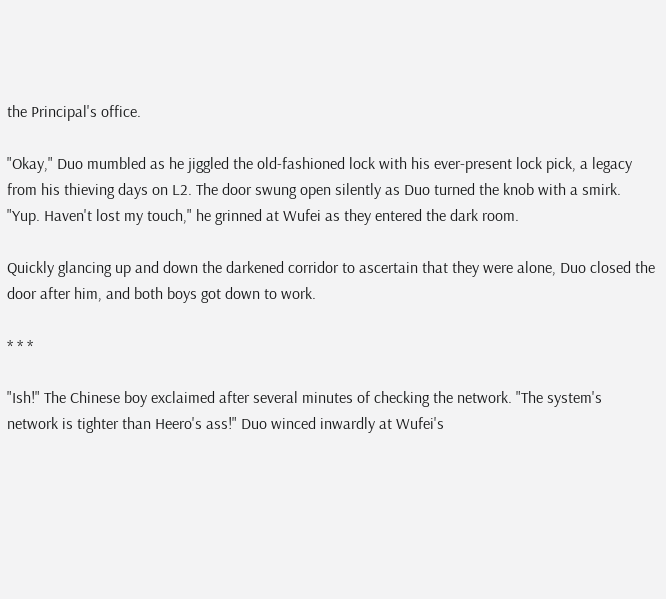the Principal's office.

"Okay," Duo mumbled as he jiggled the old-fashioned lock with his ever-present lock pick, a legacy from his thieving days on L2. The door swung open silently as Duo turned the knob with a smirk. "Yup. Haven't lost my touch," he grinned at Wufei as they entered the dark room.

Quickly glancing up and down the darkened corridor to ascertain that they were alone, Duo closed the door after him, and both boys got down to work.

* * *

"Ish!" The Chinese boy exclaimed after several minutes of checking the network. "The system's network is tighter than Heero's ass!" Duo winced inwardly at Wufei's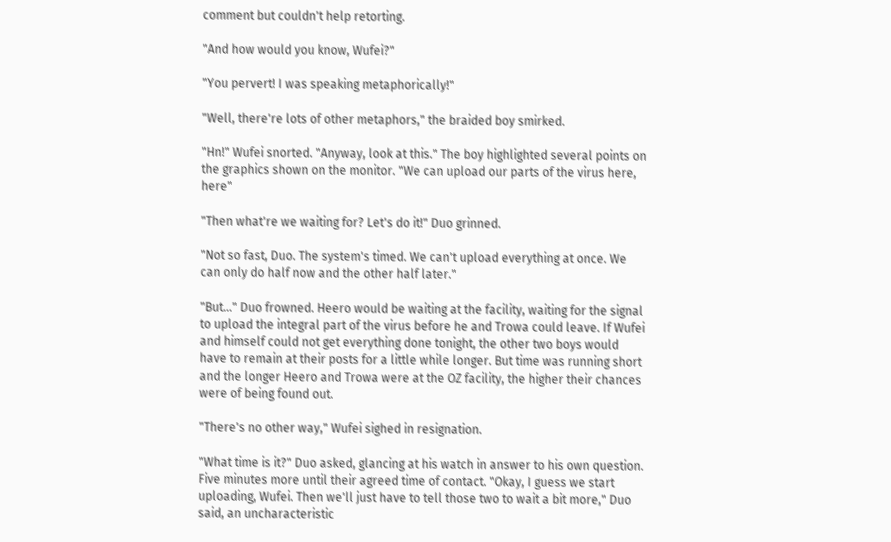comment but couldn't help retorting.

"And how would you know, Wufei?"

"You pervert! I was speaking metaphorically!"

"Well, there're lots of other metaphors," the braided boy smirked.

"Hn!" Wufei snorted. "Anyway, look at this." The boy highlighted several points on the graphics shown on the monitor. "We can upload our parts of the virus here, here"

"Then what're we waiting for? Let's do it!" Duo grinned.

"Not so fast, Duo. The system's timed. We can't upload everything at once. We can only do half now and the other half later."

"But..." Duo frowned. Heero would be waiting at the facility, waiting for the signal to upload the integral part of the virus before he and Trowa could leave. If Wufei and himself could not get everything done tonight, the other two boys would have to remain at their posts for a little while longer. But time was running short and the longer Heero and Trowa were at the OZ facility, the higher their chances were of being found out.

"There's no other way," Wufei sighed in resignation.

"What time is it?" Duo asked, glancing at his watch in answer to his own question. Five minutes more until their agreed time of contact. "Okay, I guess we start uploading, Wufei. Then we'll just have to tell those two to wait a bit more," Duo said, an uncharacteristic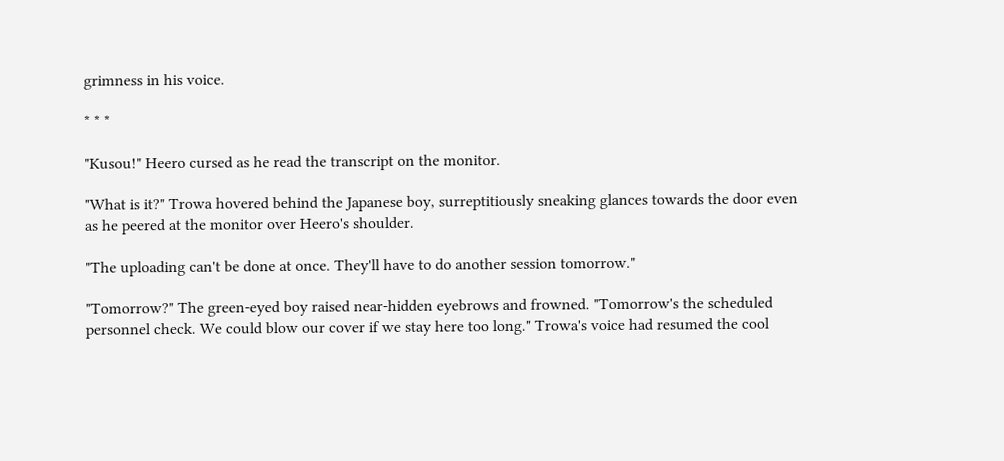grimness in his voice.

* * *

"Kusou!" Heero cursed as he read the transcript on the monitor.

"What is it?" Trowa hovered behind the Japanese boy, surreptitiously sneaking glances towards the door even as he peered at the monitor over Heero's shoulder.

"The uploading can't be done at once. They'll have to do another session tomorrow."

"Tomorrow?" The green-eyed boy raised near-hidden eyebrows and frowned. "Tomorrow's the scheduled personnel check. We could blow our cover if we stay here too long." Trowa's voice had resumed the cool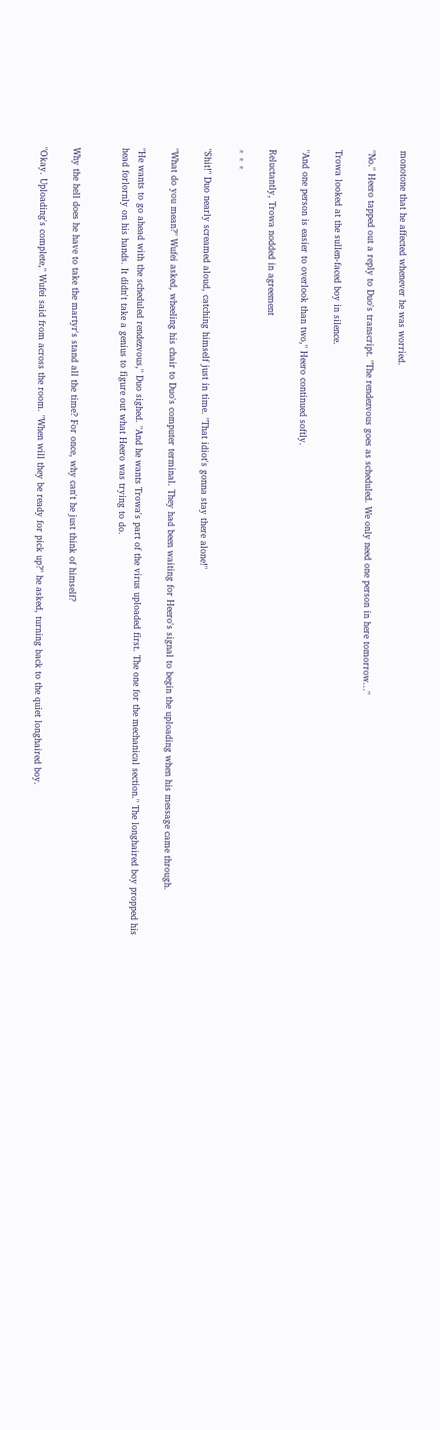monotone that he affected whenever he was worried.

"No." Heero tapped out a reply to Duo's transcript. "The rendezvous goes as scheduled. We only need one person in here tomorrow..."

Trowa looked at the sullen-faced boy in silence.

"And one person is easier to overlook than two," Heero continued softly.

Reluctantly, Trowa nodded in agreement

* * *

"Shit!" Duo nearly screamed aloud, catching himself just in time. "That idiot's gonna stay there alone!"

"What do you mean?" Wufei asked, wheeling his chair to Duo's computer terminal. They had been waiting for Heero's signal to begin the uploading when his message came through.

"He wants to go ahead with the scheduled rendezvous," Duo sighed. "And he wants Trowa's part of the virus uploaded first. The one for the mechanical section." The longhaired boy propped his head forlornly on his hands. It didn't take a genius to figure out what Heero was trying to do.


Why the hell does he have to take the martyr's stand all the time? For once, why can't he just think of himself?

"Okay. Uploading's complete," Wufei said from across the room. "When will they be ready for pick up?" he asked, turning back to the quiet longhaired boy.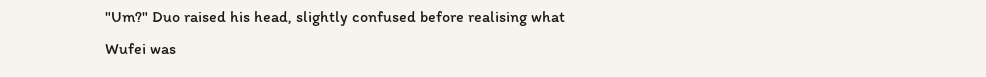"Um?" Duo raised his head, slightly confused before realising what Wufei was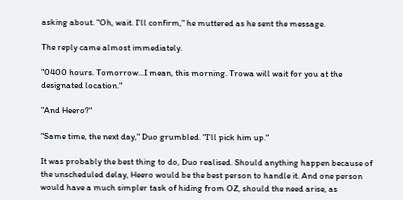asking about. "Oh, wait. I'll confirm," he muttered as he sent the message.

The reply came almost immediately.

"0400 hours. Tomorrow...I mean, this morning. Trowa will wait for you at the designated location."

"And Heero?"

"Same time, the next day," Duo grumbled. "I'll pick him up."

It was probably the best thing to do, Duo realised. Should anything happen because of the unscheduled delay, Heero would be the best person to handle it. And one person would have a much simpler task of hiding from OZ, should the need arise, as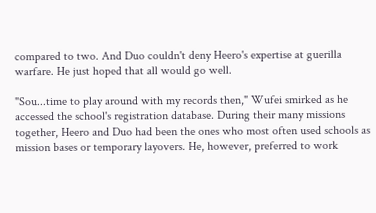compared to two. And Duo couldn't deny Heero's expertise at guerilla warfare. He just hoped that all would go well.

"Sou...time to play around with my records then," Wufei smirked as he accessed the school's registration database. During their many missions together, Heero and Duo had been the ones who most often used schools as mission bases or temporary layovers. He, however, preferred to work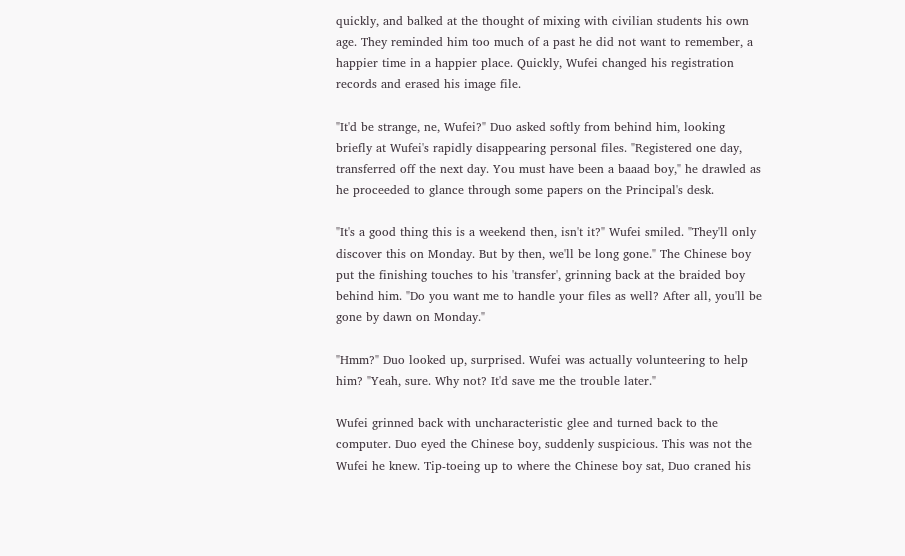quickly, and balked at the thought of mixing with civilian students his own age. They reminded him too much of a past he did not want to remember, a happier time in a happier place. Quickly, Wufei changed his registration records and erased his image file.

"It'd be strange, ne, Wufei?" Duo asked softly from behind him, looking briefly at Wufei's rapidly disappearing personal files. "Registered one day, transferred off the next day. You must have been a baaad boy," he drawled as he proceeded to glance through some papers on the Principal's desk.

"It's a good thing this is a weekend then, isn't it?" Wufei smiled. "They'll only discover this on Monday. But by then, we'll be long gone." The Chinese boy put the finishing touches to his 'transfer', grinning back at the braided boy behind him. "Do you want me to handle your files as well? After all, you'll be gone by dawn on Monday."

"Hmm?" Duo looked up, surprised. Wufei was actually volunteering to help him? "Yeah, sure. Why not? It'd save me the trouble later."

Wufei grinned back with uncharacteristic glee and turned back to the computer. Duo eyed the Chinese boy, suddenly suspicious. This was not the Wufei he knew. Tip-toeing up to where the Chinese boy sat, Duo craned his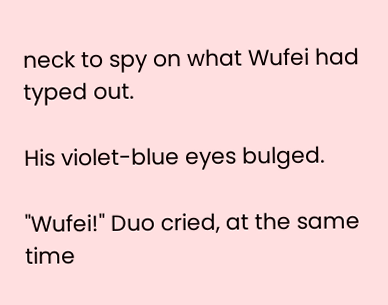neck to spy on what Wufei had typed out.

His violet-blue eyes bulged.

"Wufei!" Duo cried, at the same time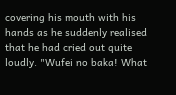covering his mouth with his hands as he suddenly realised that he had cried out quite loudly. "Wufei no baka! What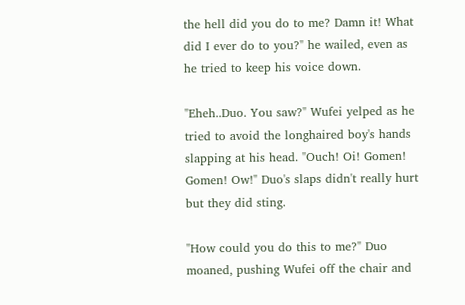the hell did you do to me? Damn it! What did I ever do to you?" he wailed, even as he tried to keep his voice down.

"Eheh..Duo. You saw?" Wufei yelped as he tried to avoid the longhaired boy's hands slapping at his head. "Ouch! Oi! Gomen! Gomen! Ow!" Duo's slaps didn't really hurt but they did sting.

"How could you do this to me?" Duo moaned, pushing Wufei off the chair and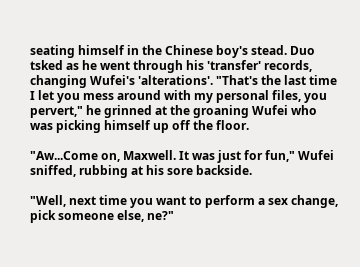seating himself in the Chinese boy's stead. Duo tsked as he went through his 'transfer' records, changing Wufei's 'alterations'. "That's the last time I let you mess around with my personal files, you pervert," he grinned at the groaning Wufei who was picking himself up off the floor.

"Aw...Come on, Maxwell. It was just for fun," Wufei sniffed, rubbing at his sore backside.

"Well, next time you want to perform a sex change, pick someone else, ne?"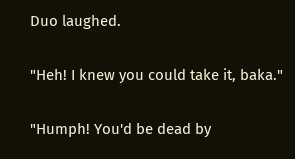Duo laughed.

"Heh! I knew you could take it, baka."

"Humph! You'd be dead by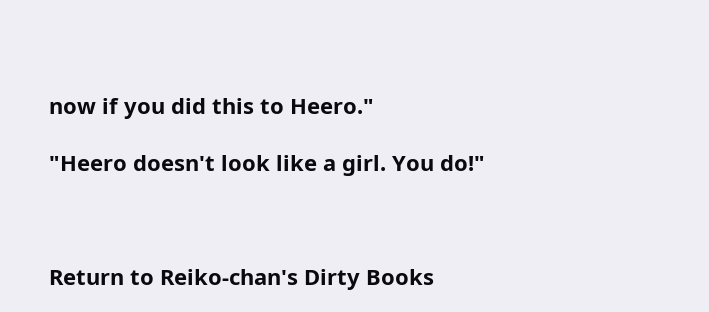now if you did this to Heero."

"Heero doesn't look like a girl. You do!"



Return to Reiko-chan's Dirty Books